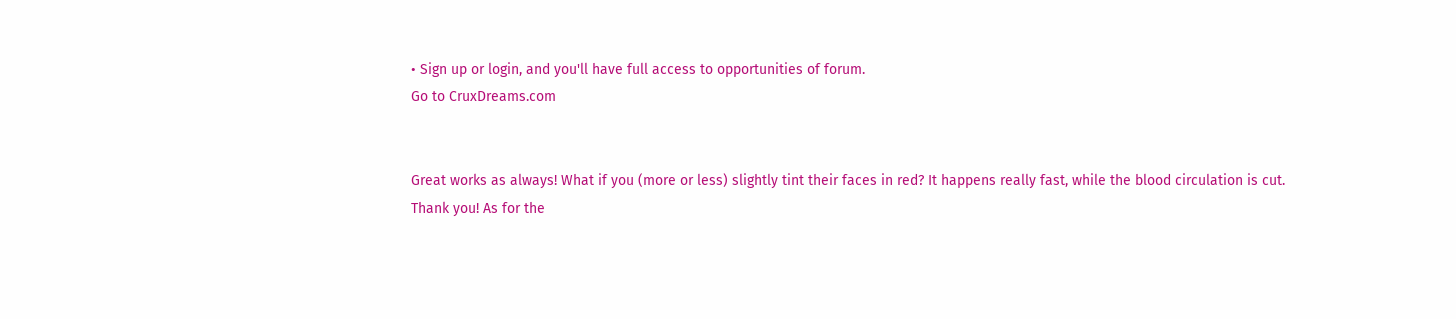• Sign up or login, and you'll have full access to opportunities of forum.
Go to CruxDreams.com


Great works as always! What if you (more or less) slightly tint their faces in red? It happens really fast, while the blood circulation is cut.
Thank you! As for the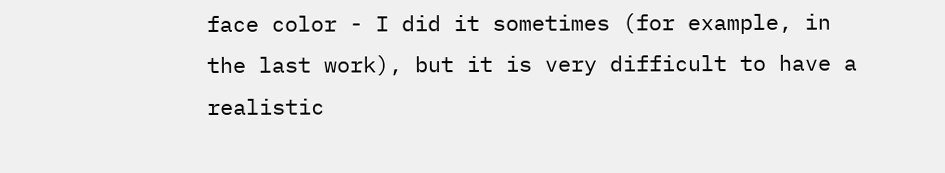face color - I did it sometimes (for example, in the last work), but it is very difficult to have a realistic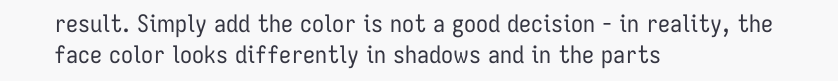result. Simply add the color is not a good decision - in reality, the face color looks differently in shadows and in the parts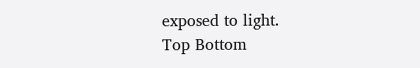exposed to light.
Top Bottom